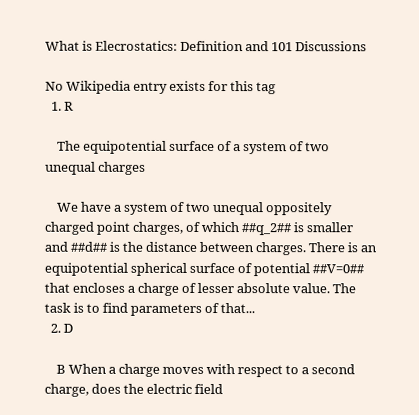What is Elecrostatics: Definition and 101 Discussions

No Wikipedia entry exists for this tag
  1. R

    The equipotential surface of a system of two unequal charges

    We have a system of two unequal oppositely charged point charges, of which ##q_2## is smaller and ##d## is the distance between charges. There is an equipotential spherical surface of potential ##V=0## that encloses a charge of lesser absolute value. The task is to find parameters of that...
  2. D

    B When a charge moves with respect to a second charge, does the electric field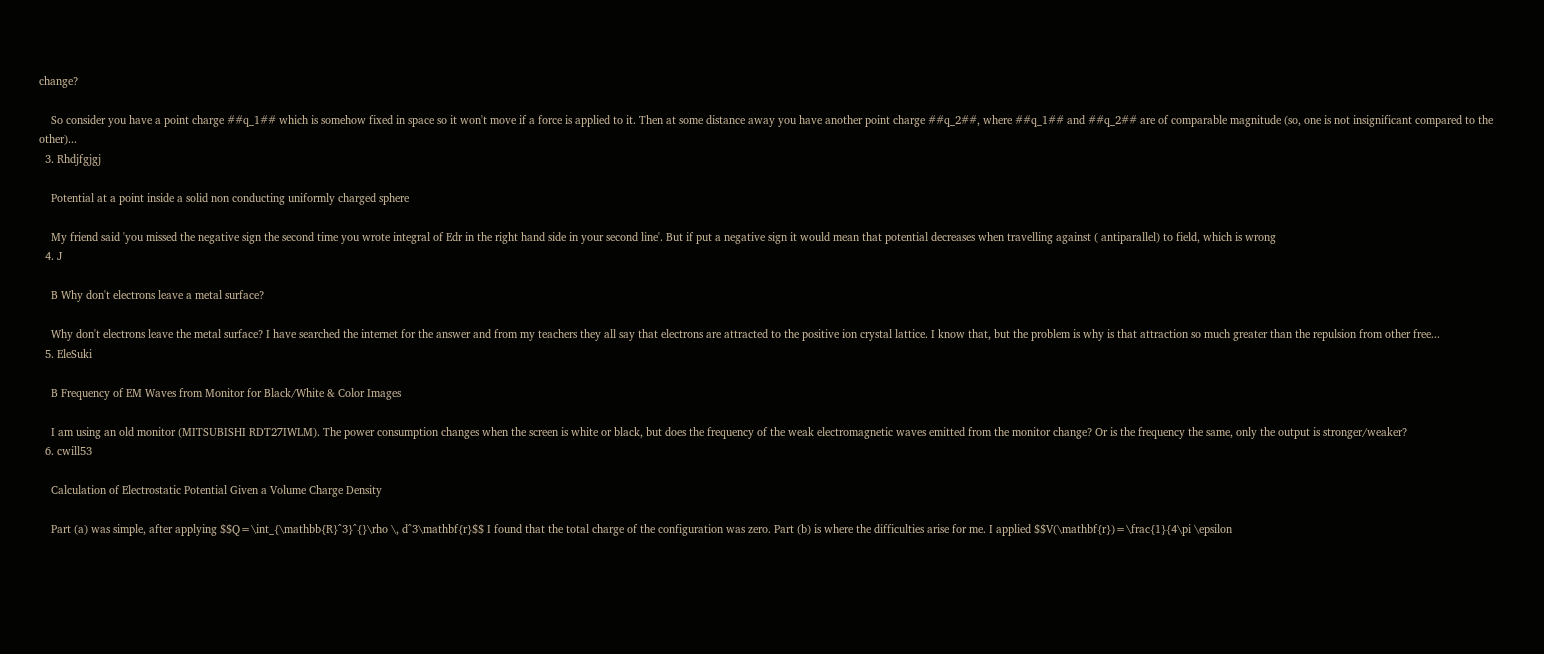change?

    So consider you have a point charge ##q_1## which is somehow fixed in space so it won't move if a force is applied to it. Then at some distance away you have another point charge ##q_2##, where ##q_1## and ##q_2## are of comparable magnitude (so, one is not insignificant compared to the other)...
  3. Rhdjfgjgj

    Potential at a point inside a solid non conducting uniformly charged sphere

    My friend said 'you missed the negative sign the second time you wrote integral of Edr in the right hand side in your second line'. But if put a negative sign it would mean that potential decreases when travelling against ( antiparallel) to field, which is wrong
  4. J

    B Why don't electrons leave a metal surface?

    Why don't electrons leave the metal surface? I have searched the internet for the answer and from my teachers they all say that electrons are attracted to the positive ion crystal lattice. I know that, but the problem is why is that attraction so much greater than the repulsion from other free...
  5. EleSuki

    B Frequency of EM Waves from Monitor for Black/White & Color Images

    I am using an old monitor (MITSUBISHI RDT27IWLM). The power consumption changes when the screen is white or black, but does the frequency of the weak electromagnetic waves emitted from the monitor change? Or is the frequency the same, only the output is stronger/weaker?
  6. cwill53

    Calculation of Electrostatic Potential Given a Volume Charge Density

    Part (a) was simple, after applying $$Q=\int_{\mathbb{R}^3}^{}\rho \, d^3\mathbf{r}$$ I found that the total charge of the configuration was zero. Part (b) is where the difficulties arise for me. I applied $$V(\mathbf{r})=\frac{1}{4\pi \epsilon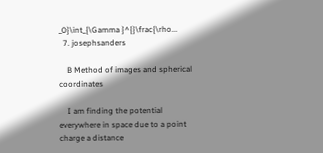_0}\int_{\Gamma }^{}\frac{\rho...
  7. josephsanders

    B Method of images and spherical coordinates

    I am finding the potential everywhere in space due to a point charge a distance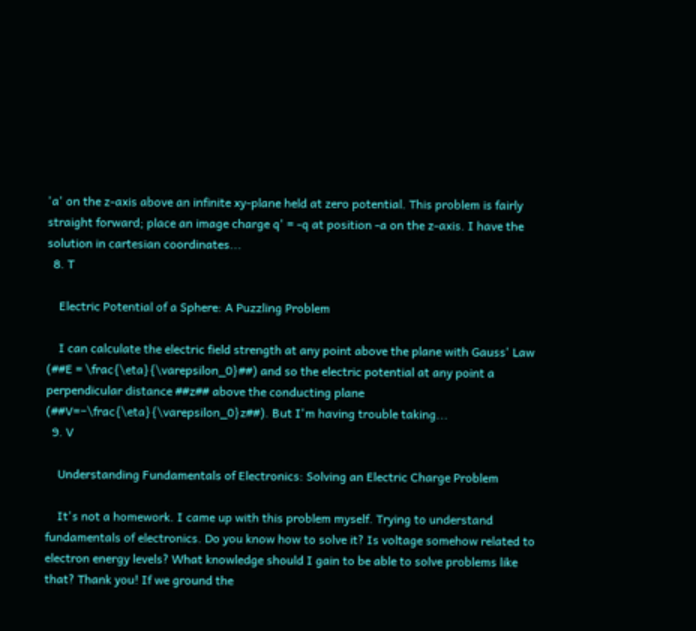'a' on the z-axis above an infinite xy-plane held at zero potential. This problem is fairly straight forward; place an image charge q' = -q at position -a on the z-axis. I have the solution in cartesian coordinates...
  8. T

    Electric Potential of a Sphere: A Puzzling Problem

    I can calculate the electric field strength at any point above the plane with Gauss' Law (##E = \frac{\eta}{\varepsilon_0}##) and so the electric potential at any point a perpendicular distance ##z## above the conducting plane (##V=−\frac{\eta}{\varepsilon_0}z##). But I'm having trouble taking...
  9. V

    Understanding Fundamentals of Electronics: Solving an Electric Charge Problem

    It's not a homework. I came up with this problem myself. Trying to understand fundamentals of electronics. Do you know how to solve it? Is voltage somehow related to electron energy levels? What knowledge should I gain to be able to solve problems like that? Thank you! If we ground the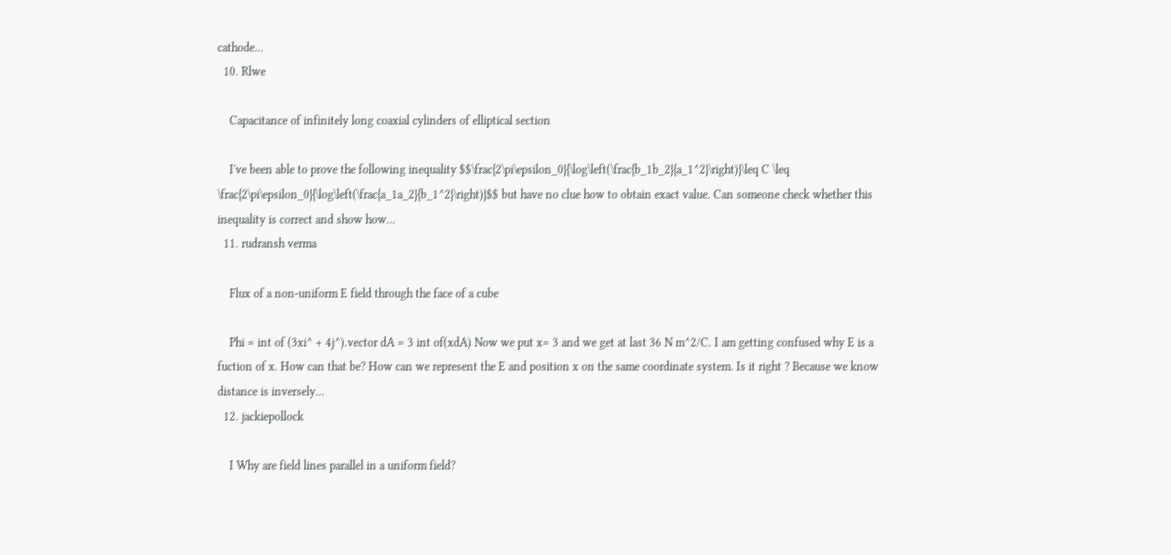cathode...
  10. Rlwe

    Capacitance of infinitely long coaxial cylinders of elliptical section

    I've been able to prove the following inequality $$\frac{2\pi\epsilon_0}{\log\left(\frac{b_1b_2}{a_1^2}\right)}\leq C \leq \frac{2\pi\epsilon_0}{\log\left(\frac{a_1a_2}{b_1^2}\right)}$$ but have no clue how to obtain exact value. Can someone check whether this inequality is correct and show how...
  11. rudransh verma

    Flux of a non-uniform E field through the face of a cube

    Phi = int of (3xi^ + 4j^).vector dA = 3 int of(xdA) Now we put x= 3 and we get at last 36 N m^2/C. I am getting confused why E is a fuction of x. How can that be? How can we represent the E and position x on the same coordinate system. Is it right ? Because we know distance is inversely...
  12. jackiepollock

    I Why are field lines parallel in a uniform field?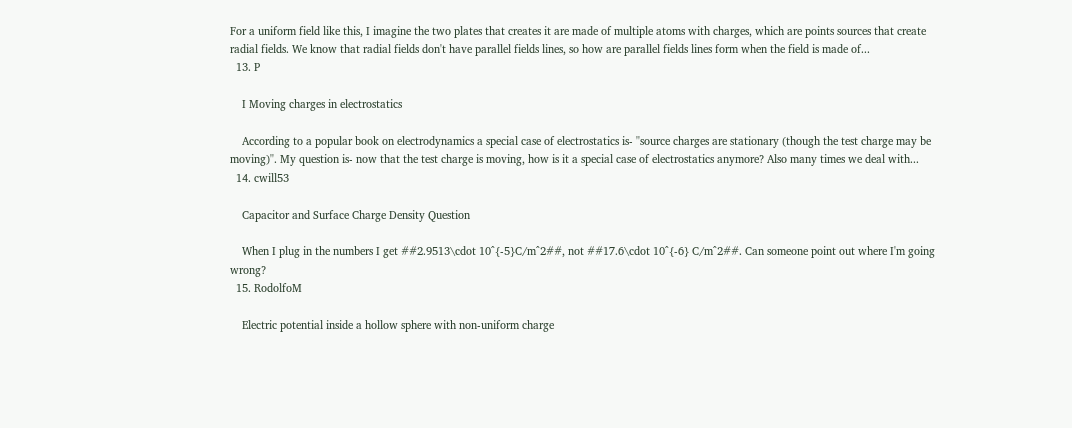For a uniform field like this, I imagine the two plates that creates it are made of multiple atoms with charges, which are points sources that create radial fields. We know that radial fields don't have parallel fields lines, so how are parallel fields lines form when the field is made of...
  13. P

    I Moving charges in electrostatics

    According to a popular book on electrodynamics a special case of electrostatics is- ''source charges are stationary (though the test charge may be moving)''. My question is- now that the test charge is moving, how is it a special case of electrostatics anymore? Also many times we deal with...
  14. cwill53

    Capacitor and Surface Charge Density Question

    When I plug in the numbers I get ##2.9513\cdot 10^{-5}C/m^2##, not ##17.6\cdot 10^{-6} C/m^2##. Can someone point out where I'm going wrong?
  15. RodolfoM

    Electric potential inside a hollow sphere with non-uniform charge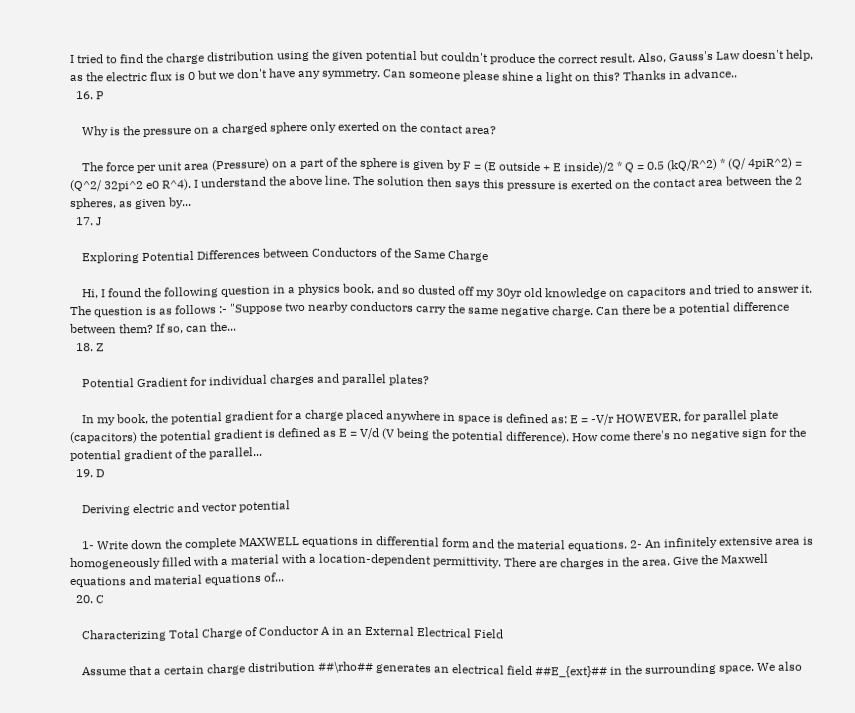I tried to find the charge distribution using the given potential but couldn't produce the correct result. Also, Gauss's Law doesn't help, as the electric flux is 0 but we don't have any symmetry. Can someone please shine a light on this? Thanks in advance..
  16. P

    Why is the pressure on a charged sphere only exerted on the contact area?

    The force per unit area (Pressure) on a part of the sphere is given by F = (E outside + E inside)/2 * Q = 0.5 (kQ/R^2) * (Q/ 4piR^2) = (Q^2/ 32pi^2 e0 R^4). I understand the above line. The solution then says this pressure is exerted on the contact area between the 2 spheres, as given by...
  17. J

    Exploring Potential Differences between Conductors of the Same Charge

    Hi, I found the following question in a physics book, and so dusted off my 30yr old knowledge on capacitors and tried to answer it. The question is as follows :- "Suppose two nearby conductors carry the same negative charge. Can there be a potential difference between them? If so, can the...
  18. Z

    Potential Gradient for individual charges and parallel plates?

    In my book, the potential gradient for a charge placed anywhere in space is defined as: E = -V/r HOWEVER, for parallel plate (capacitors) the potential gradient is defined as E = V/d (V being the potential difference). How come there's no negative sign for the potential gradient of the parallel...
  19. D

    Deriving electric and vector potential

    1- Write down the complete MAXWELL equations in differential form and the material equations. 2- An infinitely extensive area is homogeneously filled with a material with a location-dependent permittivity. There are charges in the area. Give the Maxwell equations and material equations of...
  20. C

    Characterizing Total Charge of Conductor A in an External Electrical Field

    Assume that a certain charge distribution ##\rho## generates an electrical field ##E_{ext}## in the surrounding space. We also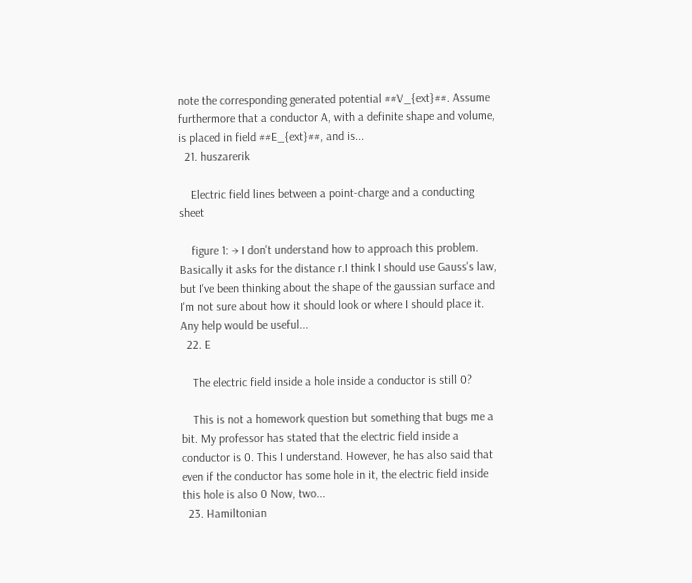note the corresponding generated potential ##V_{ext}##. Assume furthermore that a conductor A, with a definite shape and volume, is placed in field ##E_{ext}##, and is...
  21. huszarerik

    Electric field lines between a point-charge and a conducting sheet

    figure 1: → I don't understand how to approach this problem. Basically it asks for the distance r.I think I should use Gauss's law, but I've been thinking about the shape of the gaussian surface and I'm not sure about how it should look or where I should place it. Any help would be useful...
  22. E

    The electric field inside a hole inside a conductor is still 0?

    This is not a homework question but something that bugs me a bit. My professor has stated that the electric field inside a conductor is 0. This I understand. However, he has also said that even if the conductor has some hole in it, the electric field inside this hole is also 0 Now, two...
  23. Hamiltonian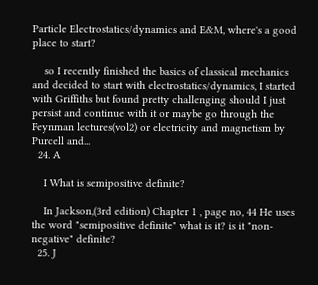Particle Electrostatics/dynamics and E&M, where's a good place to start?

    so I recently finished the basics of classical mechanics and decided to start with electrostatics/dynamics, I started with Griffiths but found pretty challenging should I just persist and continue with it or maybe go through the Feynman lectures(vol2) or electricity and magnetism by Purcell and...
  24. A

    I What is semipositive definite?

    In Jackson,(3rd edition) Chapter 1 , page no, 44 He uses the word "semipositive definite" what is it? is it "non-negative" definite?
  25. J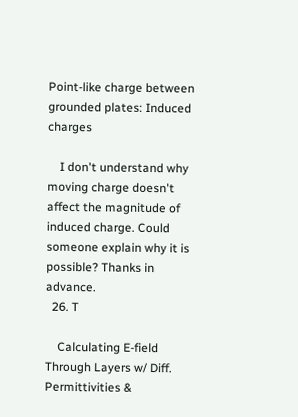Point-like charge between grounded plates: Induced charges

    I don't understand why moving charge doesn't affect the magnitude of induced charge. Could someone explain why it is possible? Thanks in advance.
  26. T

    Calculating E-field Through Layers w/ Diff. Permittivities &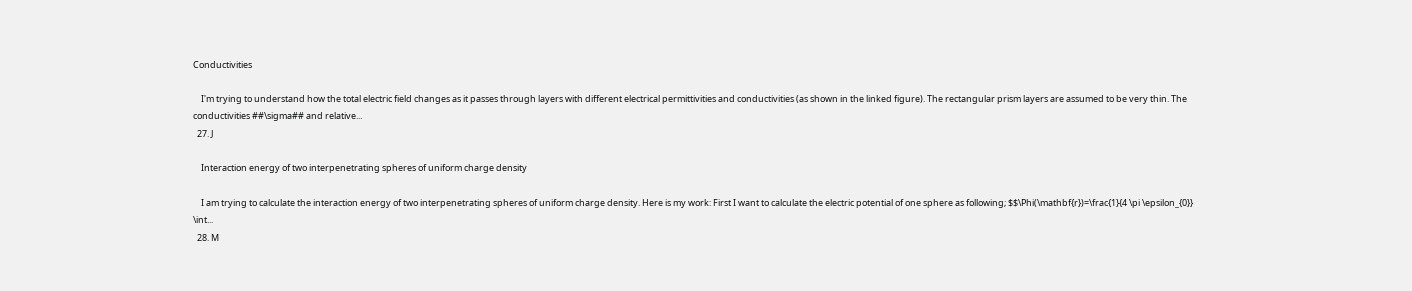Conductivities

    I'm trying to understand how the total electric field changes as it passes through layers with different electrical permittivities and conductivities (as shown in the linked figure). The rectangular prism layers are assumed to be very thin. The conductivities ##\sigma## and relative...
  27. J

    Interaction energy of two interpenetrating spheres of uniform charge density

    I am trying to calculate the interaction energy of two interpenetrating spheres of uniform charge density. Here is my work: First I want to calculate the electric potential of one sphere as following; $$\Phi(\mathbf{r})=\frac{1}{4 \pi \epsilon_{0}} \int...
  28. M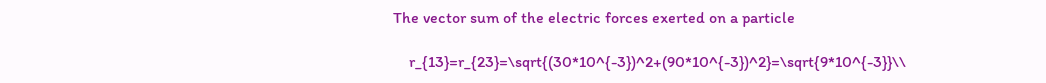The vector sum of the electric forces exerted on a particle

    r_{13}=r_{23}=\sqrt{(30*10^{-3})^2+(90*10^{-3})^2}=\sqrt{9*10^{-3}}\\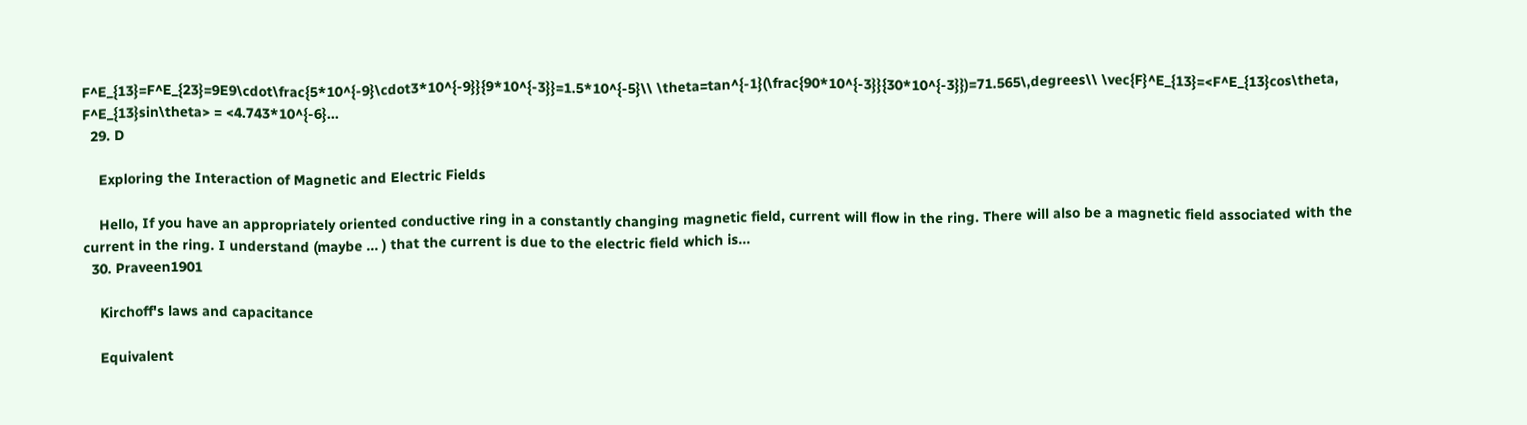F^E_{13}=F^E_{23}=9E9\cdot\frac{5*10^{-9}\cdot3*10^{-9}}{9*10^{-3}}=1.5*10^{-5}\\ \theta=tan^{-1}(\frac{90*10^{-3}}{30*10^{-3}})=71.565\,degrees\\ \vec{F}^E_{13}=<F^E_{13}cos\theta, F^E_{13}sin\theta> = <4.743*10^{-6}...
  29. D

    Exploring the Interaction of Magnetic and Electric Fields

    Hello, If you have an appropriately oriented conductive ring in a constantly changing magnetic field, current will flow in the ring. There will also be a magnetic field associated with the current in the ring. I understand (maybe ... ) that the current is due to the electric field which is...
  30. Praveen1901

    Kirchoff's laws and capacitance

    Equivalent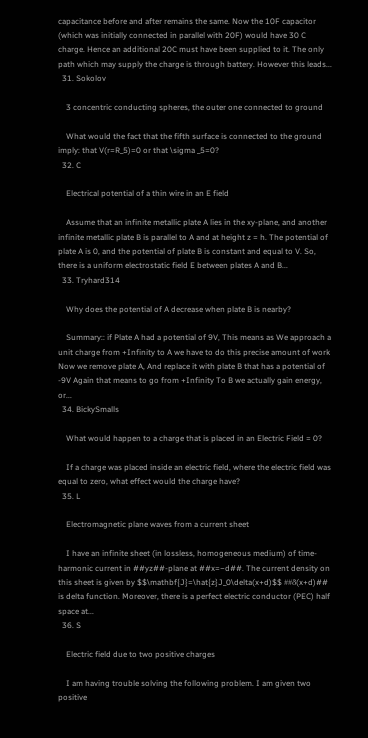capacitance before and after remains the same. Now the 10F capacitor (which was initially connected in parallel with 20F) would have 30 C charge. Hence an additional 20C must have been supplied to it. The only path which may supply the charge is through battery. However this leads...
  31. Sokolov

    3 concentric conducting spheres, the outer one connected to ground

    What would the fact that the fifth surface is connected to the ground imply: that V(r=R_5)=0 or that \sigma _5=0?
  32. C

    Electrical potential of a thin wire in an E field

    Assume that an infinite metallic plate A lies in the xy-plane, and another infinite metallic plate B is parallel to A and at height z = h. The potential of plate A is 0, and the potential of plate B is constant and equal to V. So, there is a uniform electrostatic field E between plates A and B...
  33. Tryhard314

    Why does the potential of A decrease when plate B is nearby?

    Summary:: if Plate A had a potential of 9V, This means as We approach a unit charge from +Infinity to A we have to do this precise amount of work Now we remove plate A, And replace it with plate B that has a potential of -9V Again that means to go from +Infinity To B we actually gain energy, or...
  34. BickySmalls

    What would happen to a charge that is placed in an Electric Field = 0?

    If a charge was placed inside an electric field, where the electric field was equal to zero, what effect would the charge have?
  35. L

    Electromagnetic plane waves from a current sheet

    I have an infinite sheet (in lossless, homogeneous medium) of time-harmonic current in ##yz##-plane at ##x=−d##. The current density on this sheet is given by $$\mathbf{J}=\hat{z}J_0\delta(x+d)$$ ##δ(x+d)## is delta function. Moreover, there is a perfect electric conductor (PEC) half space at...
  36. S

    Electric field due to two positive charges

    I am having trouble solving the following problem. I am given two positive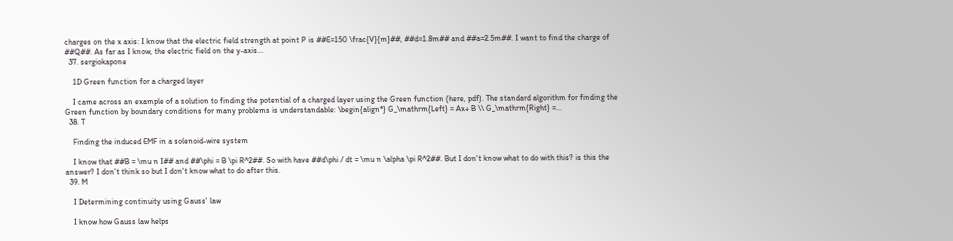charges on the x axis: I know that the electric field strength at point P is ##E=150 \frac{V}{m}##, ##d=1.8m## and ##a=2.5m##. I want to find the charge of ##Q##. As far as I know, the electric field on the y-axis...
  37. sergiokapone

    1D Green function for a charged layer

    I came across an example of a solution to finding the potential of a charged layer using the Green function (here, pdf). The standard algorithm for finding the Green function by boundary conditions for many problems is understandable: \begin{align*} G_\mathrm{Left} = Ax+ B \\ G_\mathrm{Right} =...
  38. T

    Finding the induced EMF in a solenoid-wire system

    I know that ##B = \mu n I## and ##\phi = B \pi R^2##. So with have ##d\phi / dt = \mu n \alpha \pi R^2##. But I don't know what to do with this? is this the answer? I don't think so but I don't know what to do after this.
  39. M

    I Determining continuity using Gauss' law

    I know how Gauss law helps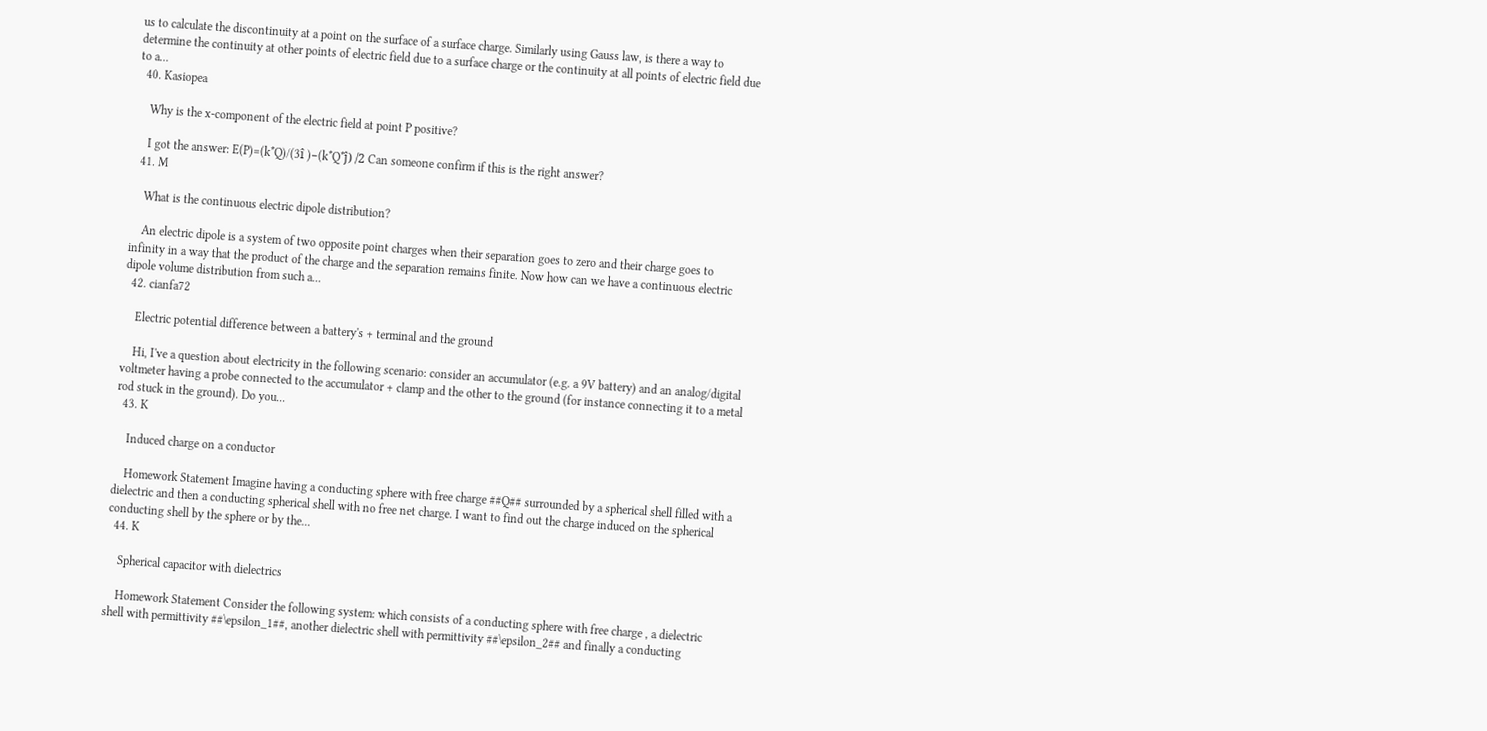us to calculate the discontinuity at a point on the surface of a surface charge. Similarly using Gauss law, is there a way to determine the continuity at other points of electric field due to a surface charge or the continuity at all points of electric field due to a...
  40. Kasiopea

    Why is the x-component of the electric field at point P positive?

    I got the answer: E(P)=(k*Q)/(3î )−(k*Q*ĵ) /2 Can someone confirm if this is the right answer?
  41. M

    What is the continuous electric dipole distribution?

    An electric dipole is a system of two opposite point charges when their separation goes to zero and their charge goes to infinity in a way that the product of the charge and the separation remains finite. Now how can we have a continuous electric dipole volume distribution from such a...
  42. cianfa72

    Electric potential difference between a battery's + terminal and the ground

    Hi, I've a question about electricity in the following scenario: consider an accumulator (e.g. a 9V battery) and an analog/digital voltmeter having a probe connected to the accumulator + clamp and the other to the ground (for instance connecting it to a metal rod stuck in the ground). Do you...
  43. K

    Induced charge on a conductor

    Homework Statement Imagine having a conducting sphere with free charge ##Q## surrounded by a spherical shell filled with a dielectric and then a conducting spherical shell with no free net charge. I want to find out the charge induced on the spherical conducting shell by the sphere or by the...
  44. K

    Spherical capacitor with dielectrics

    Homework Statement Consider the following system: which consists of a conducting sphere with free charge , a dielectric shell with permittivity ##\epsilon_1##, another dielectric shell with permittivity ##\epsilon_2## and finally a conducting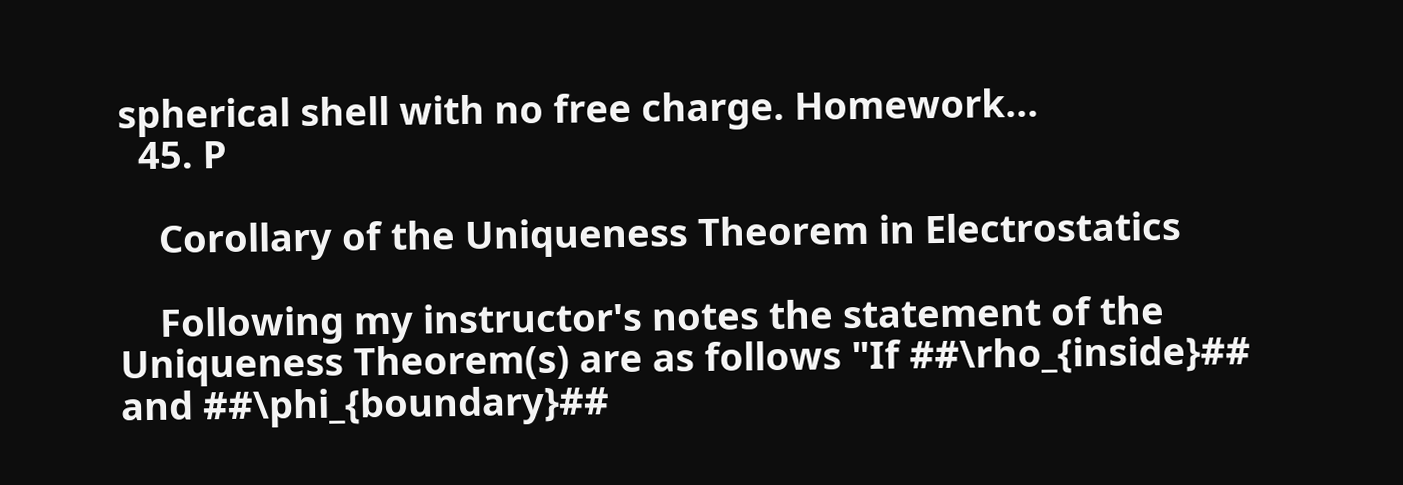spherical shell with no free charge. Homework...
  45. P

    Corollary of the Uniqueness Theorem in Electrostatics

    Following my instructor's notes the statement of the Uniqueness Theorem(s) are as follows "If ##\rho_{inside}## and ##\phi_{boundary}##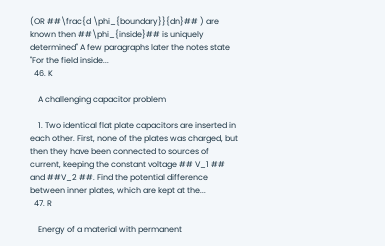(OR ##\frac{d \phi_{boundary}}{dn}## ) are known then ##\phi_{inside}## is uniquely determined" A few paragraphs later the notes state "For the field inside...
  46. K

    A challenging capacitor problem

    1. Two identical flat plate capacitors are inserted in each other. First, none of the plates was charged, but then they have been connected to sources of current, keeping the constant voltage ## V_1 ## and ##V_2 ##. Find the potential difference between inner plates, which are kept at the...
  47. R

    Energy of a material with permanent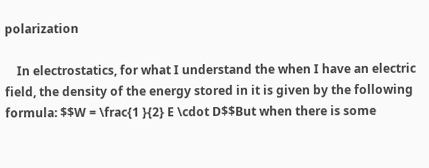polarization

    In electrostatics, for what I understand the when I have an electric field, the density of the energy stored in it is given by the following formula: $$W = \frac{1 }{2} E \cdot D$$But when there is some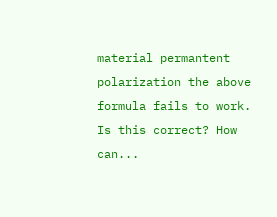material permantent polarization the above formula fails to work. Is this correct? How can...